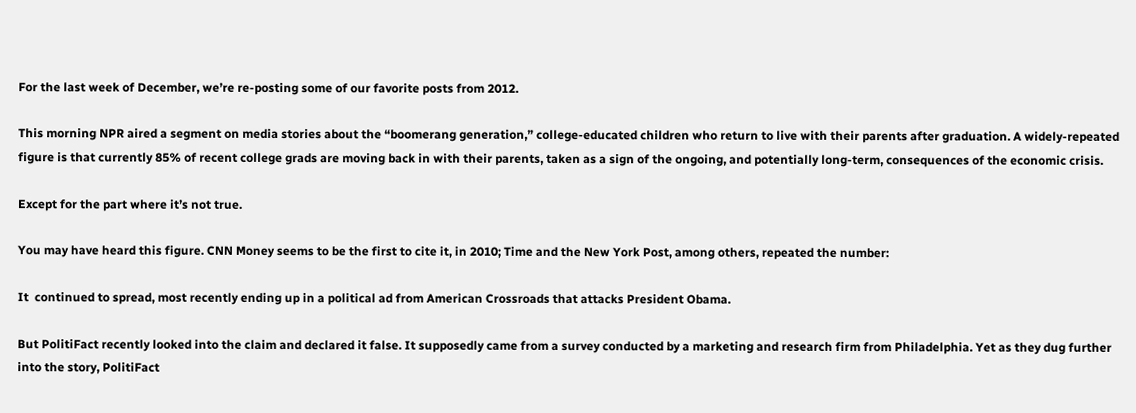For the last week of December, we’re re-posting some of our favorite posts from 2012.

This morning NPR aired a segment on media stories about the “boomerang generation,” college-educated children who return to live with their parents after graduation. A widely-repeated figure is that currently 85% of recent college grads are moving back in with their parents, taken as a sign of the ongoing, and potentially long-term, consequences of the economic crisis.

Except for the part where it’s not true.

You may have heard this figure. CNN Money seems to be the first to cite it, in 2010; Time and the New York Post, among others, repeated the number:

It  continued to spread, most recently ending up in a political ad from American Crossroads that attacks President Obama.

But PolitiFact recently looked into the claim and declared it false. It supposedly came from a survey conducted by a marketing and research firm from Philadelphia. Yet as they dug further into the story, PolitiFact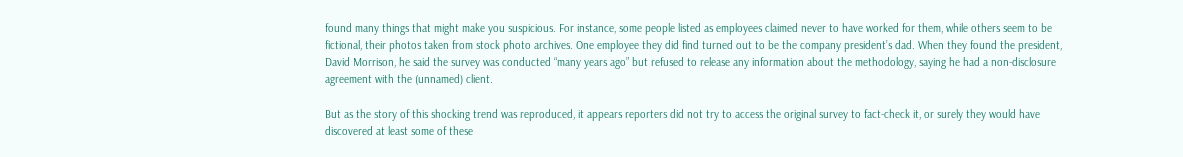found many things that might make you suspicious. For instance, some people listed as employees claimed never to have worked for them, while others seem to be fictional, their photos taken from stock photo archives. One employee they did find turned out to be the company president’s dad. When they found the president, David Morrison, he said the survey was conducted “many years ago” but refused to release any information about the methodology, saying he had a non-disclosure agreement with the (unnamed) client.

But as the story of this shocking trend was reproduced, it appears reporters did not try to access the original survey to fact-check it, or surely they would have discovered at least some of these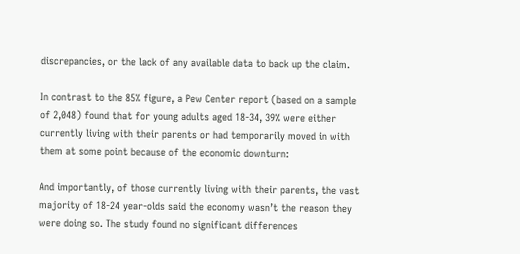discrepancies, or the lack of any available data to back up the claim.

In contrast to the 85% figure, a Pew Center report (based on a sample of 2,048) found that for young adults aged 18-34, 39% were either currently living with their parents or had temporarily moved in with them at some point because of the economic downturn:

And importantly, of those currently living with their parents, the vast majority of 18-24 year-olds said the economy wasn’t the reason they were doing so. The study found no significant differences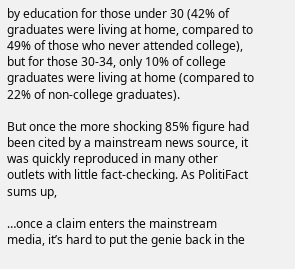by education for those under 30 (42% of graduates were living at home, compared to 49% of those who never attended college), but for those 30-34, only 10% of college graduates were living at home (compared to 22% of non-college graduates).

But once the more shocking 85% figure had been cited by a mainstream news source, it was quickly reproduced in many other outlets with little fact-checking. As PolitiFact sums up,

…once a claim enters the mainstream media, it’s hard to put the genie back in the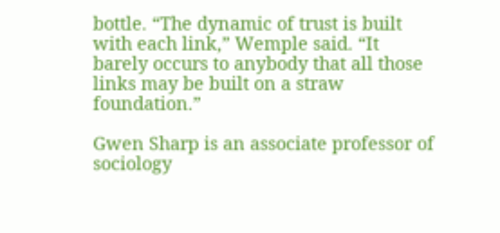bottle. “The dynamic of trust is built with each link,” Wemple said. “It barely occurs to anybody that all those links may be built on a straw foundation.”

Gwen Sharp is an associate professor of sociology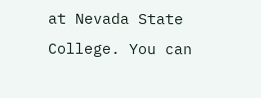at Nevada State College. You can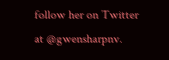follow her on Twitter at @gwensharpnv.